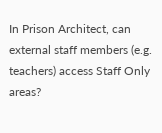In Prison Architect, can external staff members (e.g. teachers) access Staff Only areas?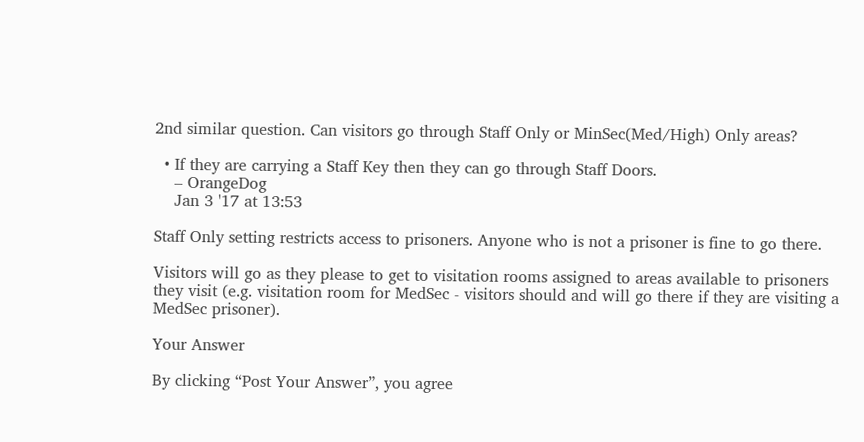2nd similar question. Can visitors go through Staff Only or MinSec(Med/High) Only areas?

  • If they are carrying a Staff Key then they can go through Staff Doors.
    – OrangeDog
    Jan 3 '17 at 13:53

Staff Only setting restricts access to prisoners. Anyone who is not a prisoner is fine to go there.

Visitors will go as they please to get to visitation rooms assigned to areas available to prisoners they visit (e.g. visitation room for MedSec - visitors should and will go there if they are visiting a MedSec prisoner).

Your Answer

By clicking “Post Your Answer”, you agree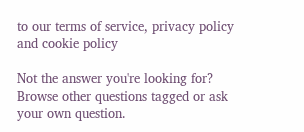to our terms of service, privacy policy and cookie policy

Not the answer you're looking for? Browse other questions tagged or ask your own question.